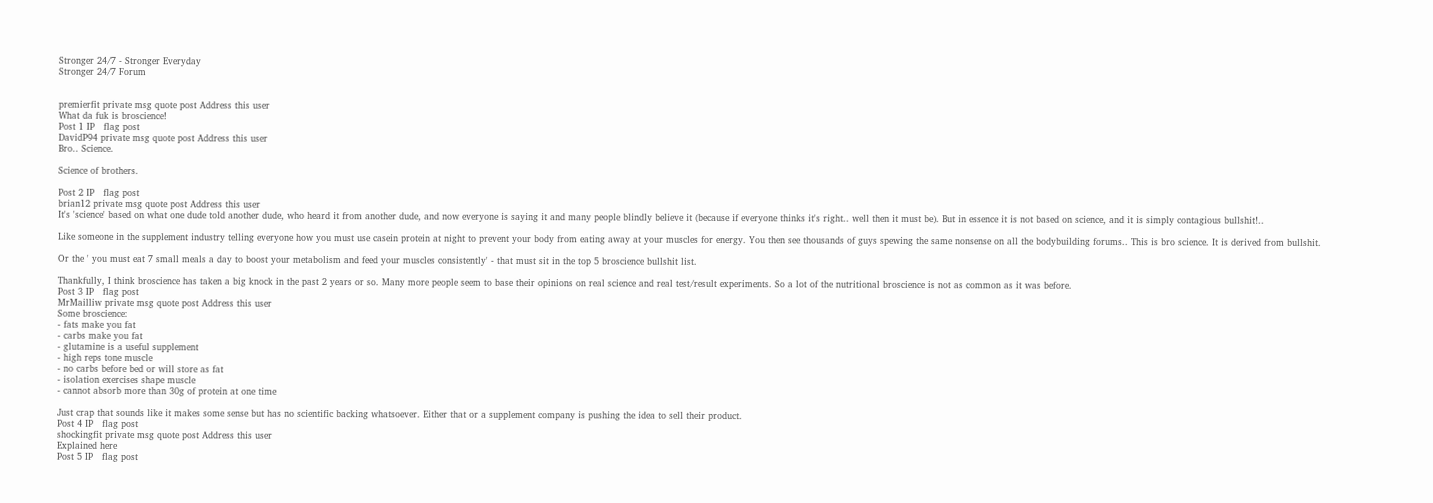Stronger 24/7 - Stronger Everyday
Stronger 24/7 Forum


premierfit private msg quote post Address this user
What da fuk is broscience!
Post 1 IP   flag post
DavidP94 private msg quote post Address this user
Bro.. Science.

Science of brothers.

Post 2 IP   flag post
brian12 private msg quote post Address this user
It's 'science' based on what one dude told another dude, who heard it from another dude, and now everyone is saying it and many people blindly believe it (because if everyone thinks it's right.. well then it must be). But in essence it is not based on science, and it is simply contagious bullshit!..

Like someone in the supplement industry telling everyone how you must use casein protein at night to prevent your body from eating away at your muscles for energy. You then see thousands of guys spewing the same nonsense on all the bodybuilding forums.. This is bro science. It is derived from bullshit.

Or the ' you must eat 7 small meals a day to boost your metabolism and feed your muscles consistently' - that must sit in the top 5 broscience bullshit list.

Thankfully, I think broscience has taken a big knock in the past 2 years or so. Many more people seem to base their opinions on real science and real test/result experiments. So a lot of the nutritional broscience is not as common as it was before.
Post 3 IP   flag post
MrMailliw private msg quote post Address this user
Some broscience:
- fats make you fat
- carbs make you fat
- glutamine is a useful supplement
- high reps tone muscle
- no carbs before bed or will store as fat
- isolation exercises shape muscle
- cannot absorb more than 30g of protein at one time

Just crap that sounds like it makes some sense but has no scientific backing whatsoever. Either that or a supplement company is pushing the idea to sell their product.
Post 4 IP   flag post
shockingfit private msg quote post Address this user
Explained here
Post 5 IP   flag post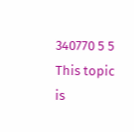340770 5 5
This topic is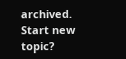archived. Start new topic?